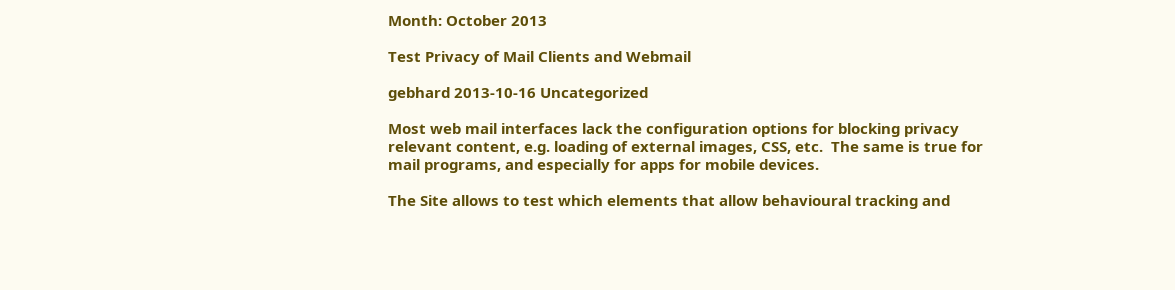Month: October 2013

Test Privacy of Mail Clients and Webmail

gebhard 2013-10-16 Uncategorized

Most web mail interfaces lack the configuration options for blocking privacy relevant content, e.g. loading of external images, CSS, etc.  The same is true for mail programs, and especially for apps for mobile devices.

The Site allows to test which elements that allow behavioural tracking and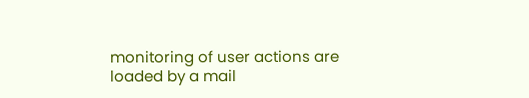monitoring of user actions are loaded by a mail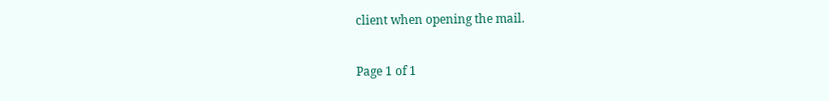client when opening the mail.

Page 1 of 1